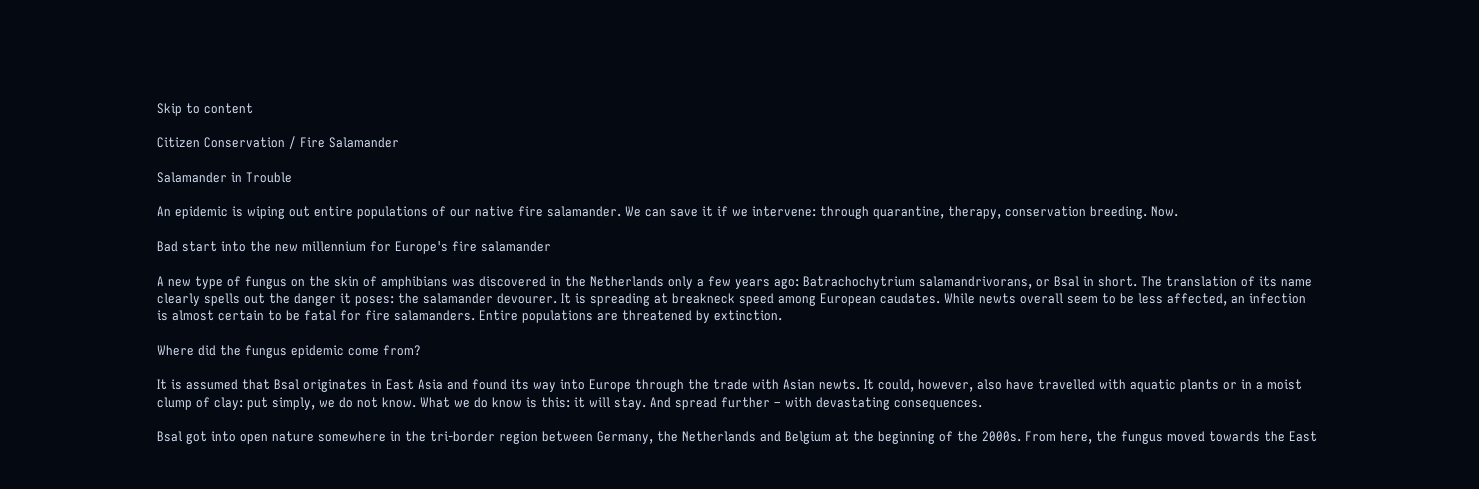Skip to content

Citizen Conservation / Fire Salamander

Salamander in Trouble

An epidemic is wiping out entire populations of our native fire salamander. We can save it if we intervene: through quarantine, therapy, conservation breeding. Now.

Bad start into the new millennium for Europe's fire salamander

A new type of fungus on the skin of amphibians was discovered in the Netherlands only a few years ago: Batrachochytrium salamandrivorans, or Bsal in short. The translation of its name clearly spells out the danger it poses: the salamander devourer. It is spreading at breakneck speed among European caudates. While newts overall seem to be less affected, an infection is almost certain to be fatal for fire salamanders. Entire populations are threatened by extinction.

Where did the fungus epidemic come from?

It is assumed that Bsal originates in East Asia and found its way into Europe through the trade with Asian newts. It could, however, also have travelled with aquatic plants or in a moist clump of clay: put simply, we do not know. What we do know is this: it will stay. And spread further – with devastating consequences.

Bsal got into open nature somewhere in the tri-border region between Germany, the Netherlands and Belgium at the beginning of the 2000s. From here, the fungus moved towards the East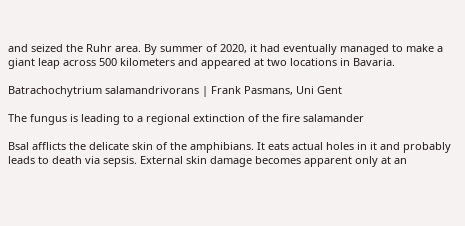and seized the Ruhr area. By summer of 2020, it had eventually managed to make a giant leap across 500 kilometers and appeared at two locations in Bavaria.

Batrachochytrium salamandrivorans | Frank Pasmans, Uni Gent

The fungus is leading to a regional extinction of the fire salamander

Bsal afflicts the delicate skin of the amphibians. It eats actual holes in it and probably leads to death via sepsis. External skin damage becomes apparent only at an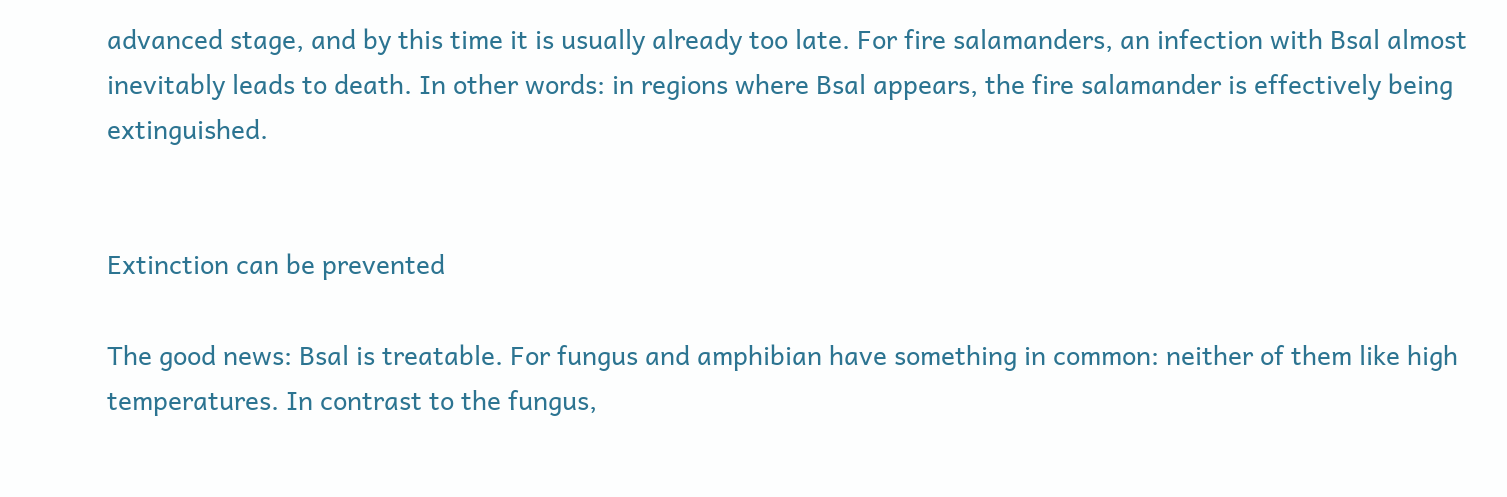advanced stage, and by this time it is usually already too late. For fire salamanders, an infection with Bsal almost inevitably leads to death. In other words: in regions where Bsal appears, the fire salamander is effectively being extinguished.


Extinction can be prevented

The good news: Bsal is treatable. For fungus and amphibian have something in common: neither of them like high temperatures. In contrast to the fungus,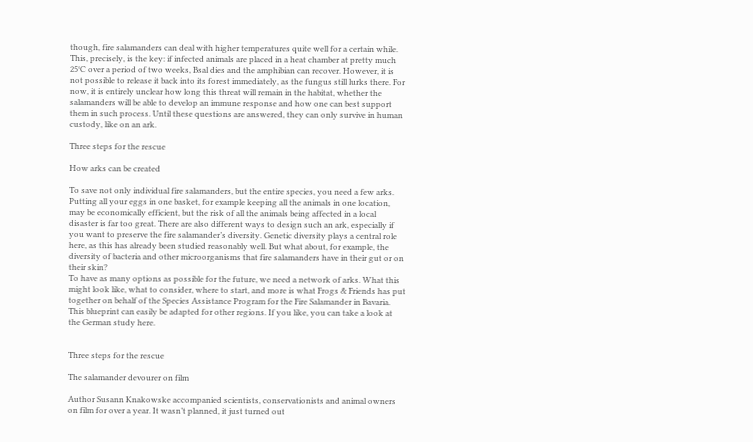though, fire salamanders can deal with higher temperatures quite well for a certain while. This, precisely, is the key: if infected animals are placed in a heat chamber at pretty much 25°C over a period of two weeks, Bsal dies and the amphibian can recover. However, it is not possible to release it back into its forest immediately, as the fungus still lurks there. For now, it is entirely unclear how long this threat will remain in the habitat, whether the salamanders will be able to develop an immune response and how one can best support them in such process. Until these questions are answered, they can only survive in human custody, like on an ark.

Three steps for the rescue

How arks can be created

To save not only individual fire salamanders, but the entire species, you need a few arks. Putting all your eggs in one basket, for example keeping all the animals in one location, may be economically efficient, but the risk of all the animals being affected in a local disaster is far too great. There are also different ways to design such an ark, especially if you want to preserve the fire salamander’s diversity. Genetic diversity plays a central role here, as this has already been studied reasonably well. But what about, for example, the diversity of bacteria and other microorganisms that fire salamanders have in their gut or on their skin?
To have as many options as possible for the future, we need a network of arks. What this might look like, what to consider, where to start, and more is what Frogs & Friends has put together on behalf of the Species Assistance Program for the Fire Salamander in Bavaria. This blueprint can easily be adapted for other regions. If you like, you can take a look at the German study here.


Three steps for the rescue

The salamander devourer on film

Author Susann Knakowske accompanied scientists, conservationists and animal owners on film for over a year. It wasn’t planned, it just turned out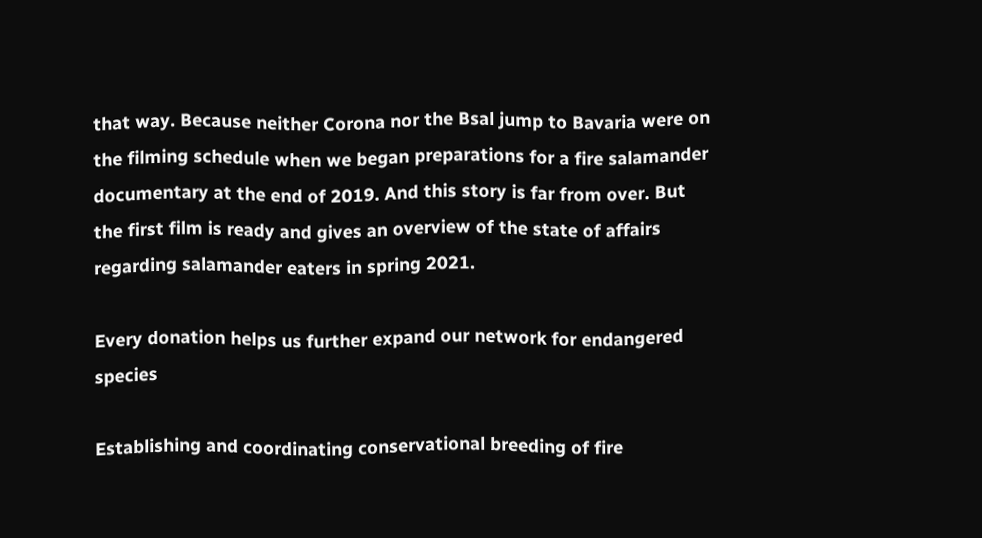that way. Because neither Corona nor the Bsal jump to Bavaria were on the filming schedule when we began preparations for a fire salamander documentary at the end of 2019. And this story is far from over. But the first film is ready and gives an overview of the state of affairs regarding salamander eaters in spring 2021.

Every donation helps us further expand our network for endangered species

Establishing and coordinating conservational breeding of fire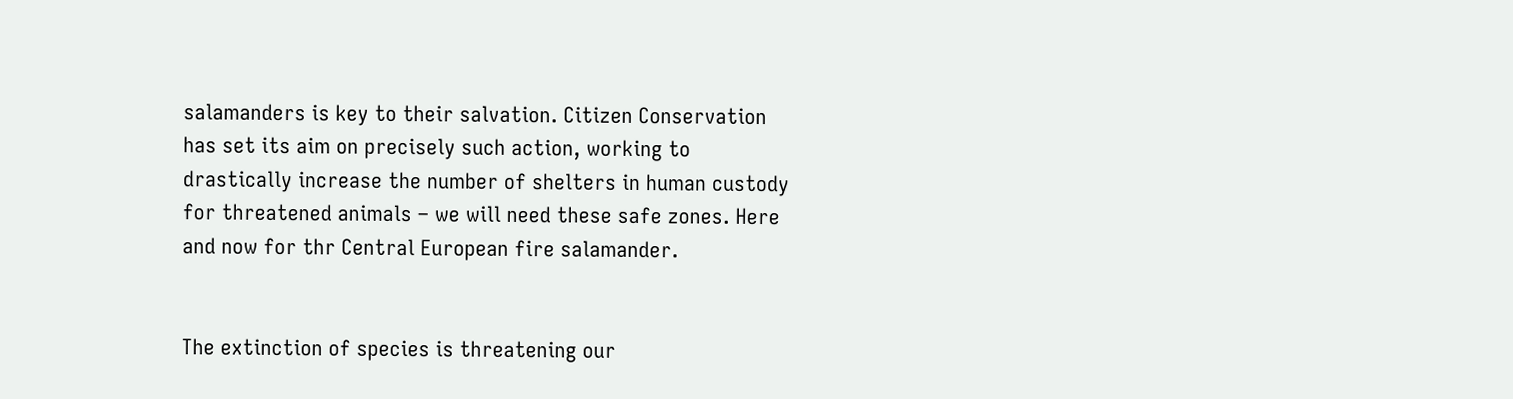salamanders is key to their salvation. Citizen Conservation has set its aim on precisely such action, working to drastically increase the number of shelters in human custody for threatened animals – we will need these safe zones. Here and now for thr Central European fire salamander.


The extinction of species is threatening our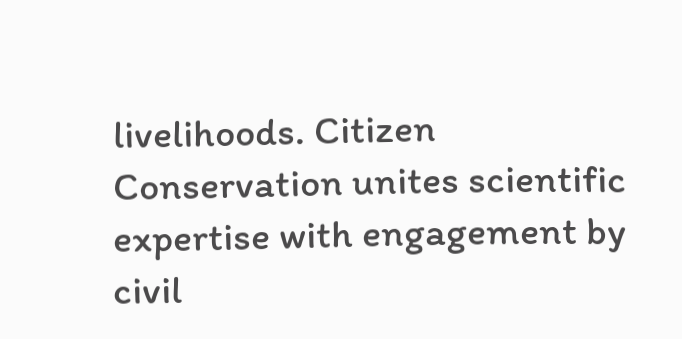livelihoods. Citizen Conservation unites scientific expertise with engagement by civil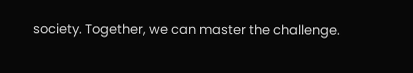society. Together, we can master the challenge.